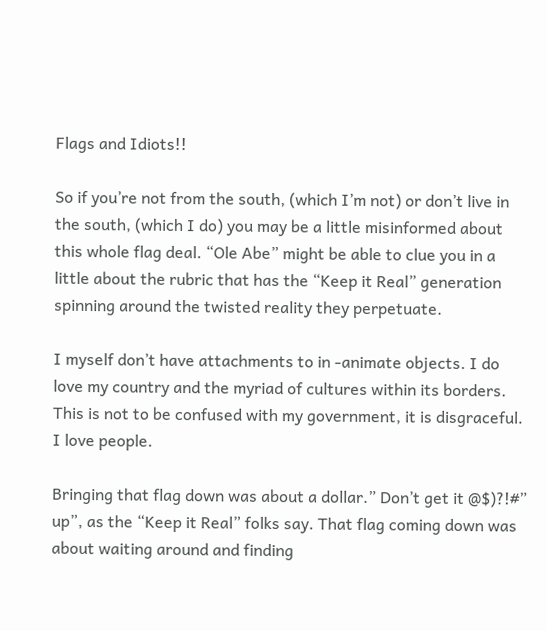Flags and Idiots!!

So if you’re not from the south, (which I’m not) or don’t live in the south, (which I do) you may be a little misinformed about this whole flag deal. “Ole Abe” might be able to clue you in a little about the rubric that has the “Keep it Real” generation spinning around the twisted reality they perpetuate.

I myself don’t have attachments to in -animate objects. I do love my country and the myriad of cultures within its borders. This is not to be confused with my government, it is disgraceful. I love people.

Bringing that flag down was about a dollar.” Don’t get it @$)?!#” up”, as the “Keep it Real” folks say. That flag coming down was about waiting around and finding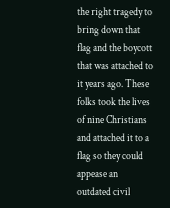the right tragedy to bring down that flag and the boycott that was attached to it years ago. These folks took the lives of nine Christians and attached it to a flag so they could appease an outdated civil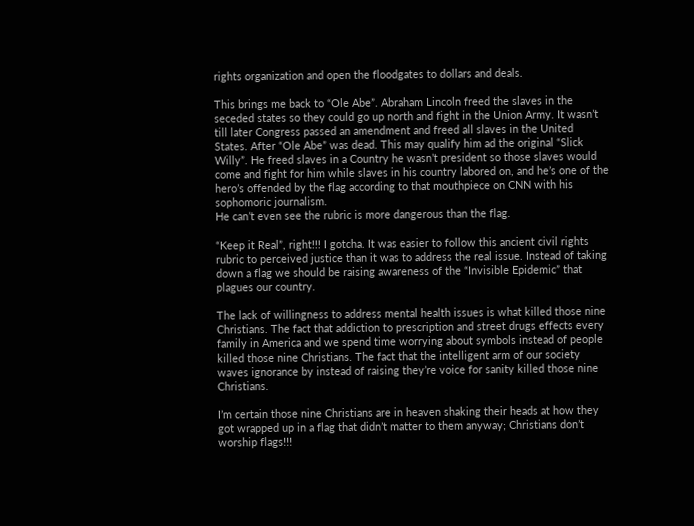rights organization and open the floodgates to dollars and deals.

This brings me back to “Ole Abe”. Abraham Lincoln freed the slaves in the seceded states so they could go up north and fight in the Union Army. It wasn’t till later Congress passed an amendment and freed all slaves in the United States. After “Ole Abe” was dead. This may qualify him ad the original “Slick Willy”. He freed slaves in a Country he wasn’t president so those slaves would come and fight for him while slaves in his country labored on, and he’s one of the hero’s offended by the flag according to that mouthpiece on CNN with his sophomoric journalism.
He can’t even see the rubric is more dangerous than the flag.

“Keep it Real”, right!!! I gotcha. It was easier to follow this ancient civil rights rubric to perceived justice than it was to address the real issue. Instead of taking down a flag we should be raising awareness of the “Invisible Epidemic” that plagues our country.

The lack of willingness to address mental health issues is what killed those nine Christians. The fact that addiction to prescription and street drugs effects every family in America and we spend time worrying about symbols instead of people killed those nine Christians. The fact that the intelligent arm of our society waves ignorance by instead of raising they’re voice for sanity killed those nine Christians.

I’m certain those nine Christians are in heaven shaking their heads at how they got wrapped up in a flag that didn’t matter to them anyway; Christians don’t worship flags!!!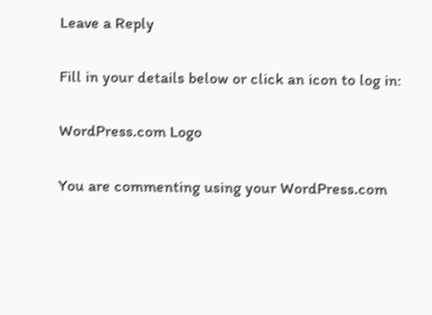Leave a Reply

Fill in your details below or click an icon to log in:

WordPress.com Logo

You are commenting using your WordPress.com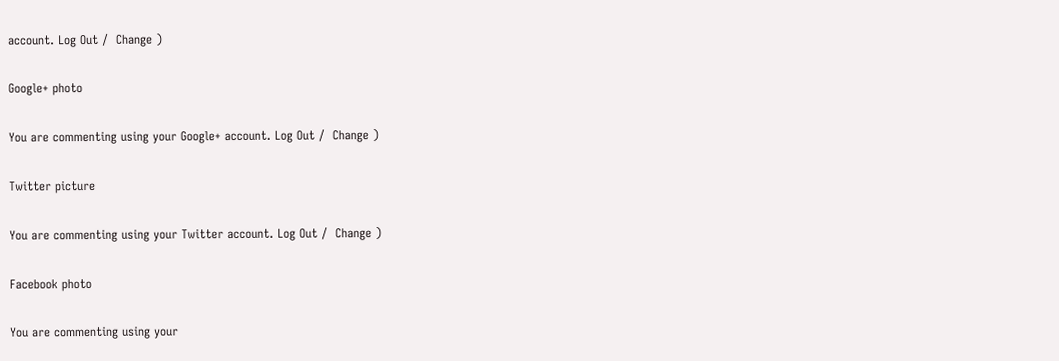account. Log Out /  Change )

Google+ photo

You are commenting using your Google+ account. Log Out /  Change )

Twitter picture

You are commenting using your Twitter account. Log Out /  Change )

Facebook photo

You are commenting using your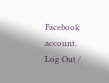Facebook account. Log Out /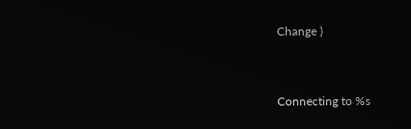Change )


Connecting to %s